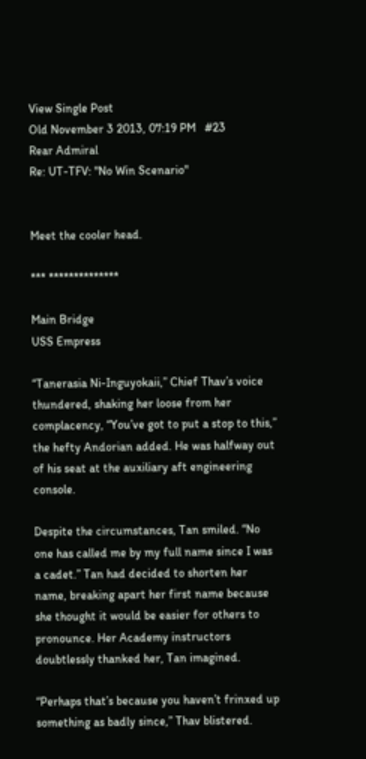View Single Post
Old November 3 2013, 07:19 PM   #23
Rear Admiral
Re: UT-TFV: "No Win Scenario"


Meet the cooler head.

*** **************

Main Bridge
USS Empress

“Tanerasia Ni-Inguyokaii,” Chief Thav’s voice thundered, shaking her loose from her complacency, “You’ve got to put a stop to this,” the hefty Andorian added. He was halfway out of his seat at the auxiliary aft engineering console.

Despite the circumstances, Tan smiled. “No one has called me by my full name since I was a cadet.” Tan had decided to shorten her name, breaking apart her first name because she thought it would be easier for others to pronounce. Her Academy instructors doubtlessly thanked her, Tan imagined.

“Perhaps that’s because you haven’t frinxed up something as badly since,” Thav blistered.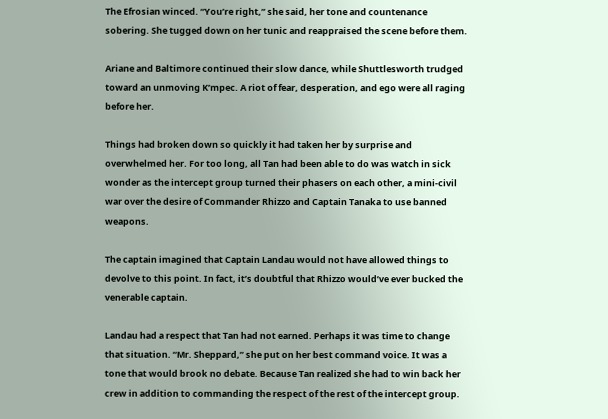The Efrosian winced. “You’re right,” she said, her tone and countenance sobering. She tugged down on her tunic and reappraised the scene before them.

Ariane and Baltimore continued their slow dance, while Shuttlesworth trudged toward an unmoving K’mpec. A riot of fear, desperation, and ego were all raging before her.

Things had broken down so quickly it had taken her by surprise and overwhelmed her. For too long, all Tan had been able to do was watch in sick wonder as the intercept group turned their phasers on each other, a mini-civil war over the desire of Commander Rhizzo and Captain Tanaka to use banned weapons.

The captain imagined that Captain Landau would not have allowed things to devolve to this point. In fact, it’s doubtful that Rhizzo would’ve ever bucked the venerable captain.

Landau had a respect that Tan had not earned. Perhaps it was time to change that situation. “Mr. Sheppard,” she put on her best command voice. It was a tone that would brook no debate. Because Tan realized she had to win back her crew in addition to commanding the respect of the rest of the intercept group.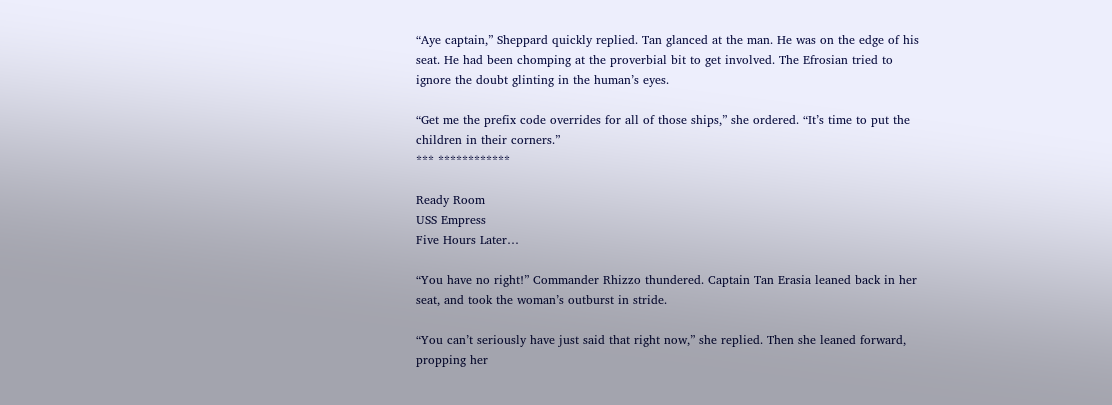“Aye captain,” Sheppard quickly replied. Tan glanced at the man. He was on the edge of his seat. He had been chomping at the proverbial bit to get involved. The Efrosian tried to ignore the doubt glinting in the human’s eyes.

“Get me the prefix code overrides for all of those ships,” she ordered. “It’s time to put the children in their corners.”
*** ************

Ready Room
USS Empress
Five Hours Later…

“You have no right!” Commander Rhizzo thundered. Captain Tan Erasia leaned back in her seat, and took the woman’s outburst in stride.

“You can’t seriously have just said that right now,” she replied. Then she leaned forward, propping her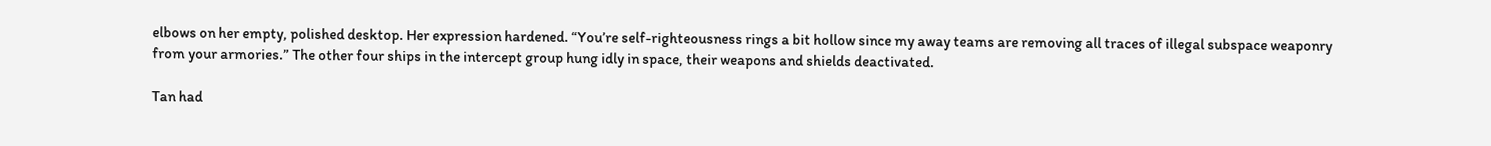elbows on her empty, polished desktop. Her expression hardened. “You’re self-righteousness rings a bit hollow since my away teams are removing all traces of illegal subspace weaponry from your armories.” The other four ships in the intercept group hung idly in space, their weapons and shields deactivated.

Tan had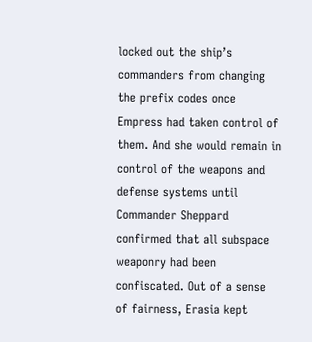locked out the ship’s commanders from changing the prefix codes once Empress had taken control of them. And she would remain in control of the weapons and defense systems until Commander Sheppard confirmed that all subspace weaponry had been confiscated. Out of a sense of fairness, Erasia kept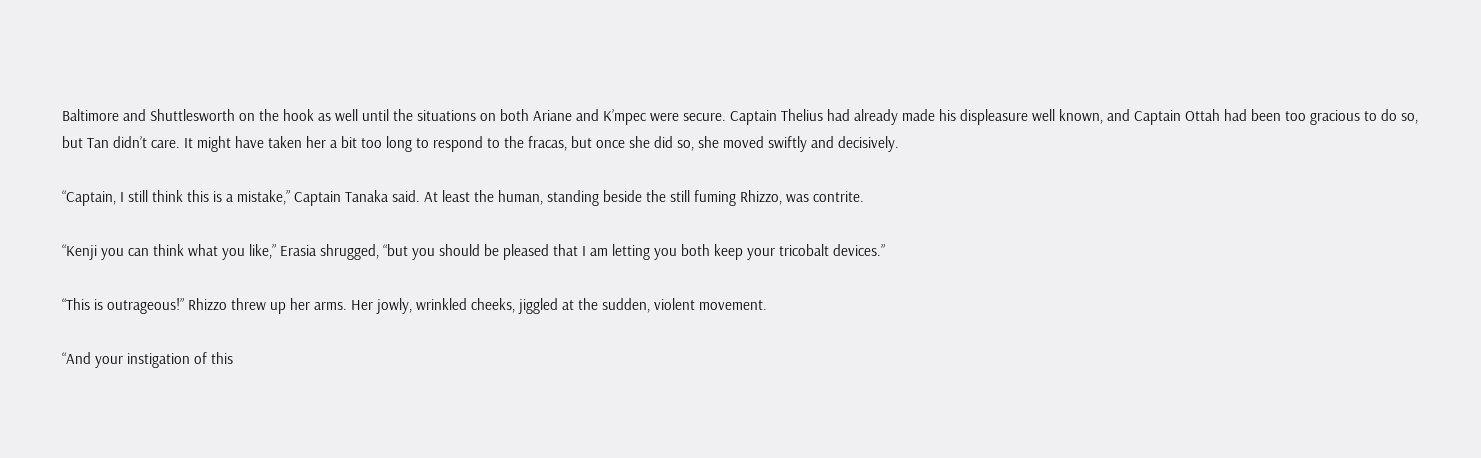Baltimore and Shuttlesworth on the hook as well until the situations on both Ariane and K’mpec were secure. Captain Thelius had already made his displeasure well known, and Captain Ottah had been too gracious to do so, but Tan didn’t care. It might have taken her a bit too long to respond to the fracas, but once she did so, she moved swiftly and decisively.

“Captain, I still think this is a mistake,” Captain Tanaka said. At least the human, standing beside the still fuming Rhizzo, was contrite.

“Kenji you can think what you like,” Erasia shrugged, “but you should be pleased that I am letting you both keep your tricobalt devices.”

“This is outrageous!” Rhizzo threw up her arms. Her jowly, wrinkled cheeks, jiggled at the sudden, violent movement.

“And your instigation of this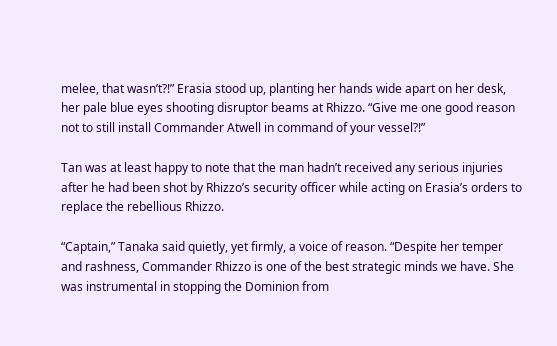melee, that wasn’t?!” Erasia stood up, planting her hands wide apart on her desk, her pale blue eyes shooting disruptor beams at Rhizzo. “Give me one good reason not to still install Commander Atwell in command of your vessel?!”

Tan was at least happy to note that the man hadn’t received any serious injuries after he had been shot by Rhizzo’s security officer while acting on Erasia’s orders to replace the rebellious Rhizzo.

“Captain,” Tanaka said quietly, yet firmly, a voice of reason. “Despite her temper and rashness, Commander Rhizzo is one of the best strategic minds we have. She was instrumental in stopping the Dominion from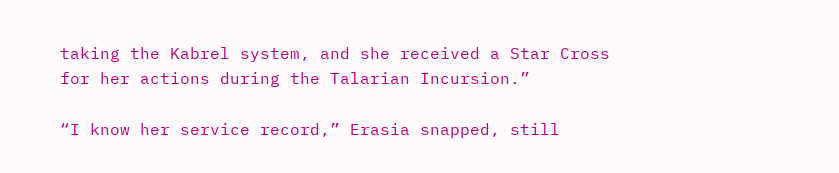taking the Kabrel system, and she received a Star Cross for her actions during the Talarian Incursion.”

“I know her service record,” Erasia snapped, still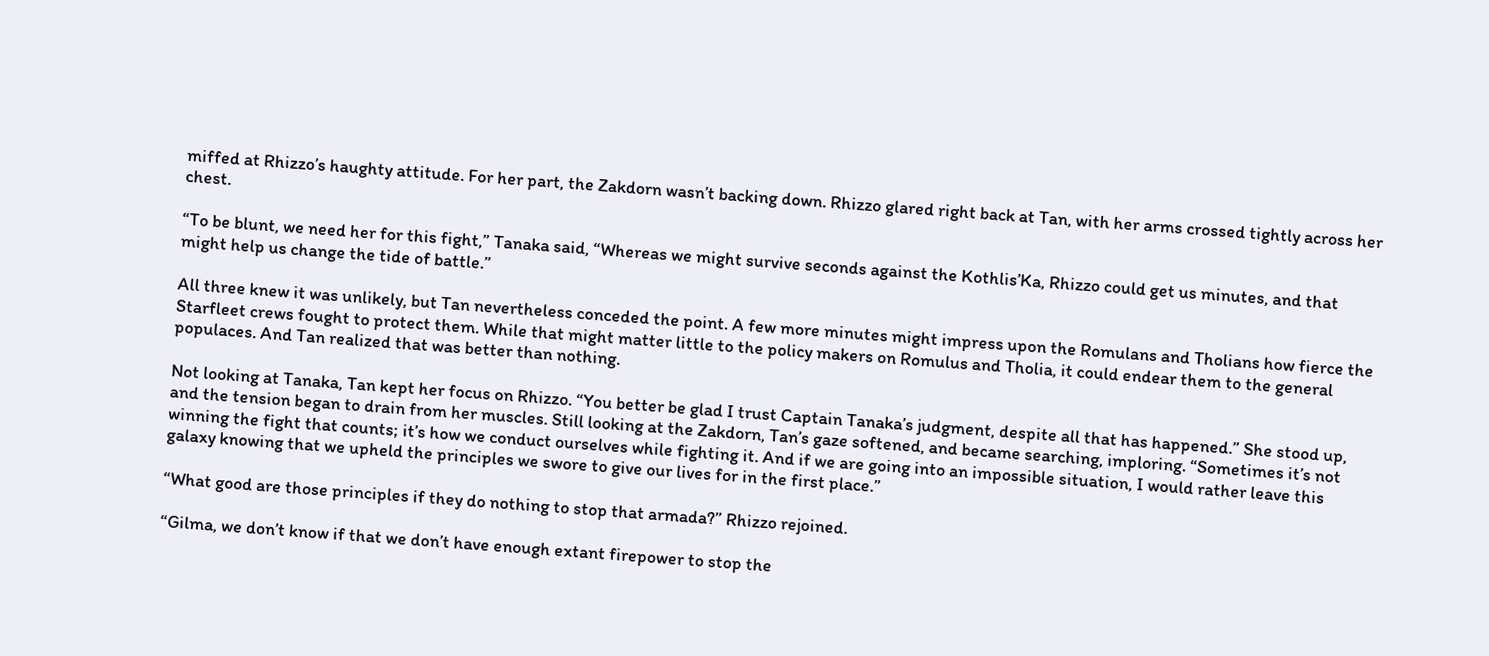miffed at Rhizzo’s haughty attitude. For her part, the Zakdorn wasn’t backing down. Rhizzo glared right back at Tan, with her arms crossed tightly across her chest.

“To be blunt, we need her for this fight,” Tanaka said, “Whereas we might survive seconds against the Kothlis’Ka, Rhizzo could get us minutes, and that might help us change the tide of battle.”

All three knew it was unlikely, but Tan nevertheless conceded the point. A few more minutes might impress upon the Romulans and Tholians how fierce the Starfleet crews fought to protect them. While that might matter little to the policy makers on Romulus and Tholia, it could endear them to the general populaces. And Tan realized that was better than nothing.

Not looking at Tanaka, Tan kept her focus on Rhizzo. “You better be glad I trust Captain Tanaka’s judgment, despite all that has happened.” She stood up, and the tension began to drain from her muscles. Still looking at the Zakdorn, Tan’s gaze softened, and became searching, imploring. “Sometimes it’s not winning the fight that counts; it’s how we conduct ourselves while fighting it. And if we are going into an impossible situation, I would rather leave this galaxy knowing that we upheld the principles we swore to give our lives for in the first place.”

“What good are those principles if they do nothing to stop that armada?” Rhizzo rejoined.

“Gilma, we don’t know if that we don’t have enough extant firepower to stop the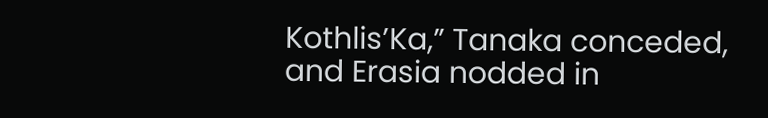Kothlis’Ka,” Tanaka conceded, and Erasia nodded in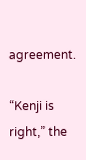agreement.

“Kenji is right,” the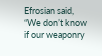Efrosian said, “We don’t know if our weaponry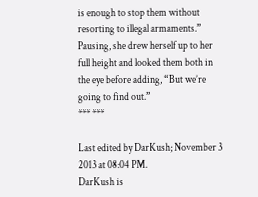is enough to stop them without resorting to illegal armaments.” Pausing, she drew herself up to her full height and looked them both in the eye before adding, “But we’re going to find out.”
*** ***

Last edited by DarKush; November 3 2013 at 08:04 PM.
DarKush is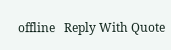offline   Reply With Quote